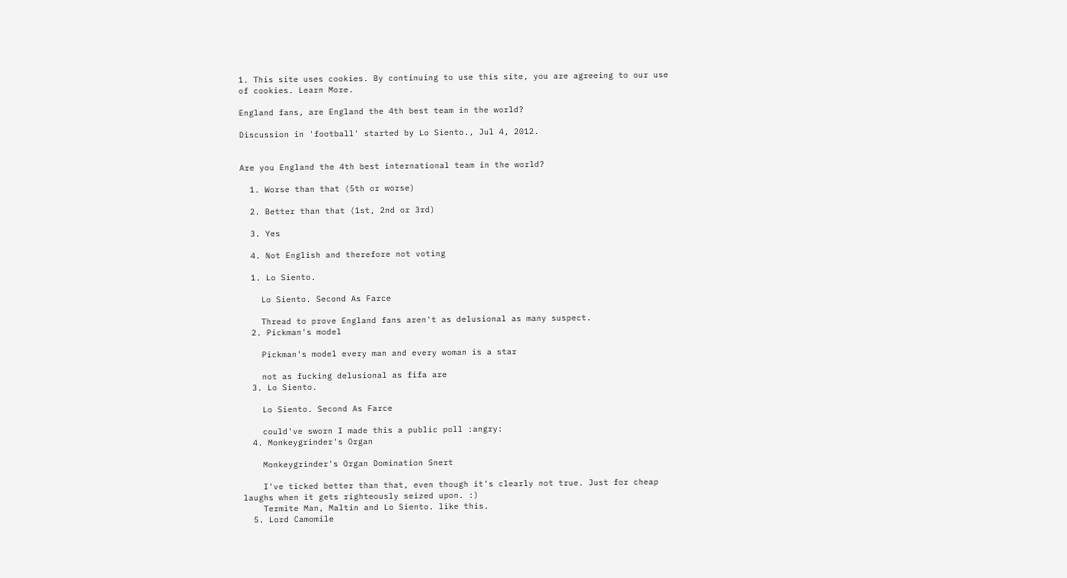1. This site uses cookies. By continuing to use this site, you are agreeing to our use of cookies. Learn More.

England fans, are England the 4th best team in the world?

Discussion in 'football' started by Lo Siento., Jul 4, 2012.


Are you England the 4th best international team in the world?

  1. Worse than that (5th or worse)

  2. Better than that (1st, 2nd or 3rd)

  3. Yes

  4. Not English and therefore not voting

  1. Lo Siento.

    Lo Siento. Second As Farce

    Thread to prove England fans aren't as delusional as many suspect.
  2. Pickman's model

    Pickman's model every man and every woman is a star

    not as fucking delusional as fifa are
  3. Lo Siento.

    Lo Siento. Second As Farce

    could've sworn I made this a public poll :angry:
  4. Monkeygrinder's Organ

    Monkeygrinder's Organ Domination Snert

    I've ticked better than that, even though it's clearly not true. Just for cheap laughs when it gets righteously seized upon. :)
    Termite Man, Maltin and Lo Siento. like this.
  5. Lord Camomile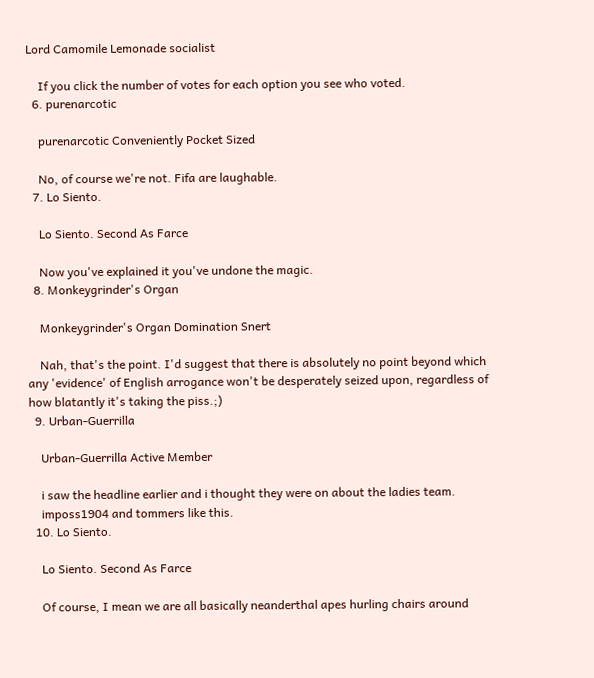Lord Camomile Lemonade socialist

    If you click the number of votes for each option you see who voted.
  6. purenarcotic

    purenarcotic Conveniently Pocket Sized

    No, of course we're not. Fifa are laughable.
  7. Lo Siento.

    Lo Siento. Second As Farce

    Now you've explained it you've undone the magic.
  8. Monkeygrinder's Organ

    Monkeygrinder's Organ Domination Snert

    Nah, that's the point. I'd suggest that there is absolutely no point beyond which any 'evidence' of English arrogance won't be desperately seized upon, regardless of how blatantly it's taking the piss.;)
  9. Urban-Guerrilla

    Urban-Guerrilla Active Member

    i saw the headline earlier and i thought they were on about the ladies team.
    imposs1904 and tommers like this.
  10. Lo Siento.

    Lo Siento. Second As Farce

    Of course, I mean we are all basically neanderthal apes hurling chairs around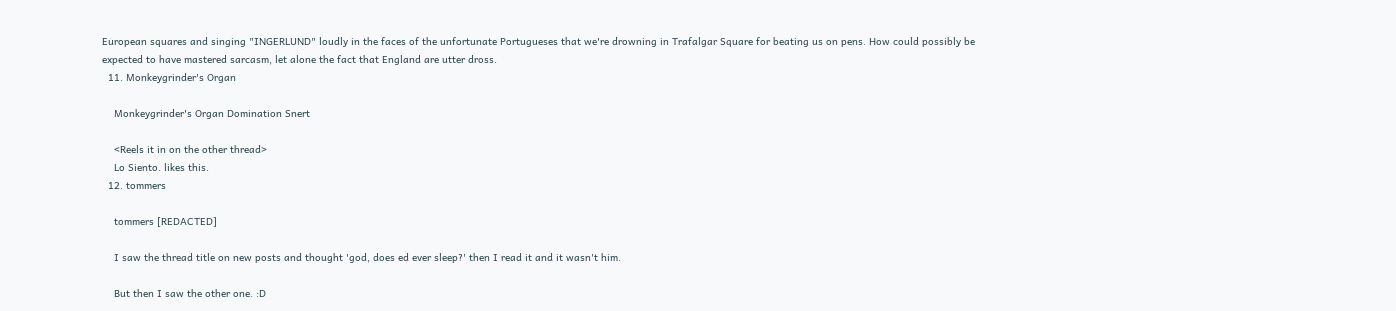European squares and singing "INGERLUND" loudly in the faces of the unfortunate Portugueses that we're drowning in Trafalgar Square for beating us on pens. How could possibly be expected to have mastered sarcasm, let alone the fact that England are utter dross.
  11. Monkeygrinder's Organ

    Monkeygrinder's Organ Domination Snert

    <Reels it in on the other thread>
    Lo Siento. likes this.
  12. tommers

    tommers [REDACTED]

    I saw the thread title on new posts and thought 'god, does ed ever sleep?' then I read it and it wasn't him.

    But then I saw the other one. :D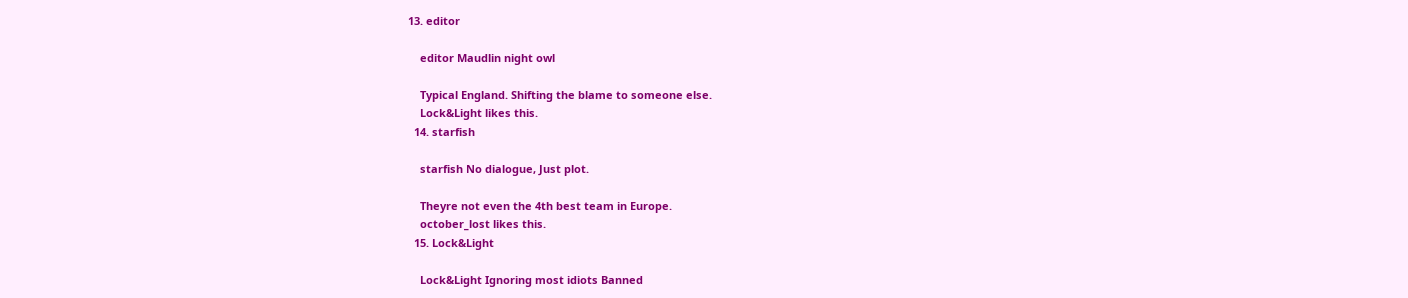13. editor

    editor Maudlin night owl

    Typical England. Shifting the blame to someone else.
    Lock&Light likes this.
  14. starfish

    starfish No dialogue, Just plot.

    Theyre not even the 4th best team in Europe.
    october_lost likes this.
  15. Lock&Light

    Lock&Light Ignoring most idiots Banned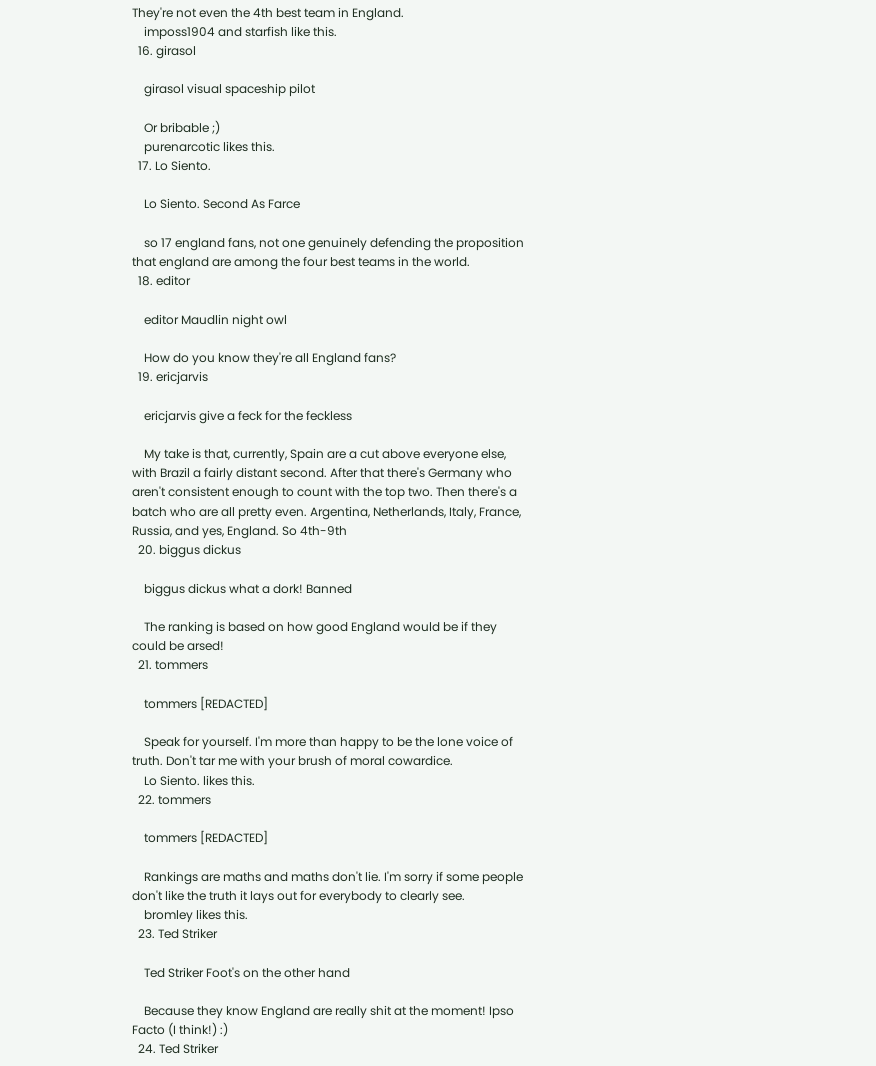They're not even the 4th best team in England.
    imposs1904 and starfish like this.
  16. girasol

    girasol visual spaceship pilot

    Or bribable ;)
    purenarcotic likes this.
  17. Lo Siento.

    Lo Siento. Second As Farce

    so 17 england fans, not one genuinely defending the proposition that england are among the four best teams in the world.
  18. editor

    editor Maudlin night owl

    How do you know they're all England fans?
  19. ericjarvis

    ericjarvis give a feck for the feckless

    My take is that, currently, Spain are a cut above everyone else, with Brazil a fairly distant second. After that there's Germany who aren't consistent enough to count with the top two. Then there's a batch who are all pretty even. Argentina, Netherlands, Italy, France, Russia, and yes, England. So 4th-9th
  20. biggus dickus

    biggus dickus what a dork! Banned

    The ranking is based on how good England would be if they could be arsed!
  21. tommers

    tommers [REDACTED]

    Speak for yourself. I'm more than happy to be the lone voice of truth. Don't tar me with your brush of moral cowardice.
    Lo Siento. likes this.
  22. tommers

    tommers [REDACTED]

    Rankings are maths and maths don't lie. I'm sorry if some people don't like the truth it lays out for everybody to clearly see.
    bromley likes this.
  23. Ted Striker

    Ted Striker Foot's on the other hand

    Because they know England are really shit at the moment! Ipso Facto (I think!) :)
  24. Ted Striker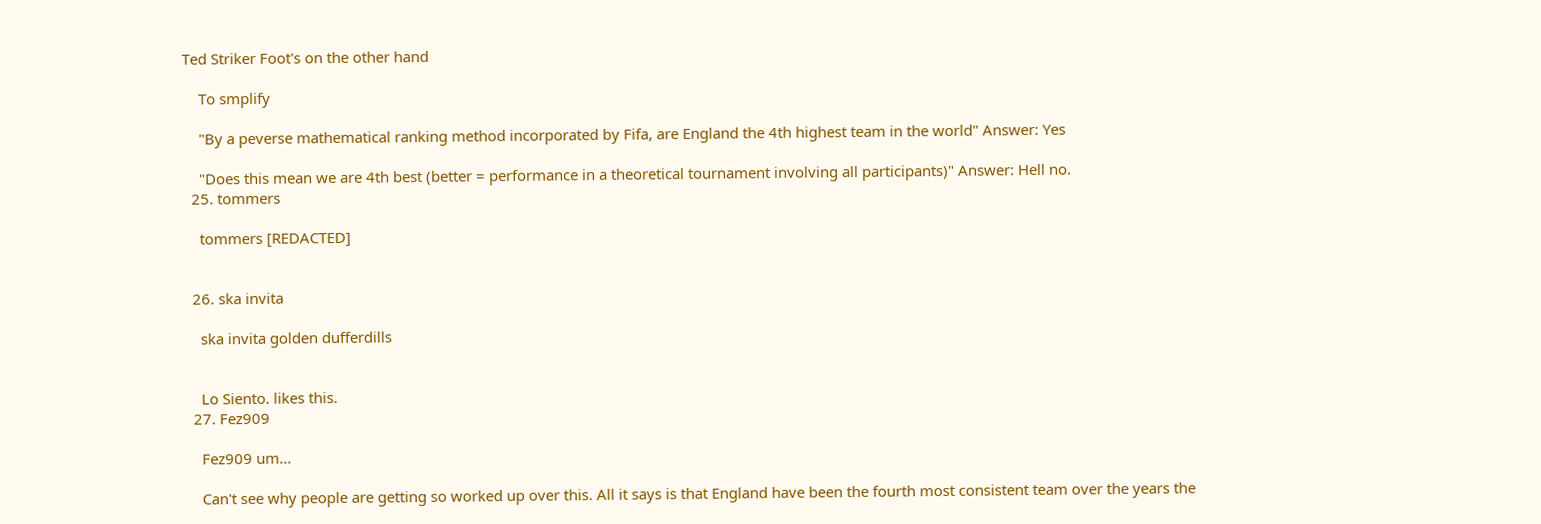Ted Striker Foot's on the other hand

    To smplify

    "By a peverse mathematical ranking method incorporated by Fifa, are England the 4th highest team in the world" Answer: Yes

    "Does this mean we are 4th best (better = performance in a theoretical tournament involving all participants)" Answer: Hell no.
  25. tommers

    tommers [REDACTED]


  26. ska invita

    ska invita golden dufferdills


    Lo Siento. likes this.
  27. Fez909

    Fez909 um...

    Can't see why people are getting so worked up over this. All it says is that England have been the fourth most consistent team over the years the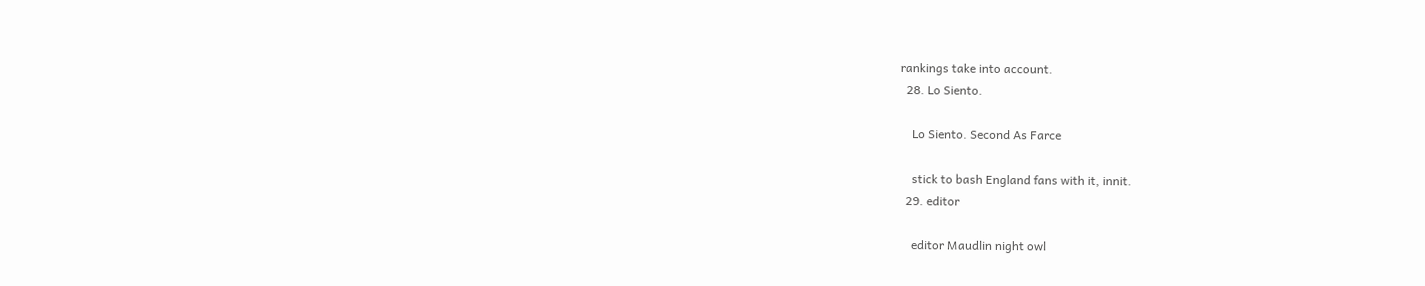rankings take into account.
  28. Lo Siento.

    Lo Siento. Second As Farce

    stick to bash England fans with it, innit.
  29. editor

    editor Maudlin night owl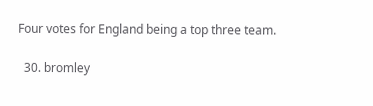Four votes for England being a top three team.

  30. bromley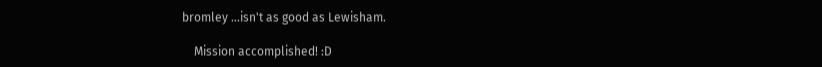bromley ...isn't as good as Lewisham.

    Mission accomplished! :D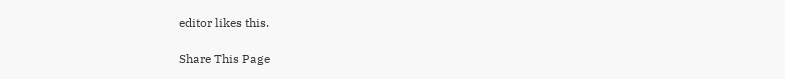editor likes this.

Share This Page